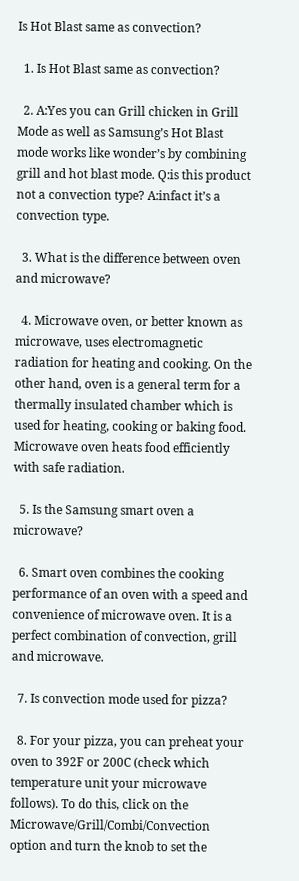Is Hot Blast same as convection?

  1. Is Hot Blast same as convection?

  2. A:Yes you can Grill chicken in Grill Mode as well as Samsung’s Hot Blast mode works like wonder’s by combining grill and hot blast mode. Q:is this product not a convection type? A:infact it’s a convection type.

  3. What is the difference between oven and microwave?

  4. Microwave oven, or better known as microwave, uses electromagnetic radiation for heating and cooking. On the other hand, oven is a general term for a thermally insulated chamber which is used for heating, cooking or baking food. Microwave oven heats food efficiently with safe radiation.

  5. Is the Samsung smart oven a microwave?

  6. Smart oven combines the cooking performance of an oven with a speed and convenience of microwave oven. It is a perfect combination of convection, grill and microwave.

  7. Is convection mode used for pizza?

  8. For your pizza, you can preheat your oven to 392F or 200C (check which temperature unit your microwave follows). To do this, click on the Microwave/Grill/Combi/Convection option and turn the knob to set the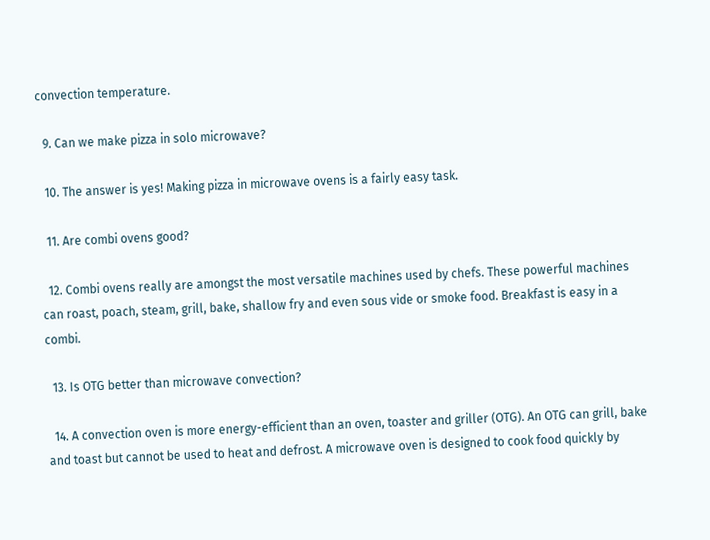convection temperature.

  9. Can we make pizza in solo microwave?

  10. The answer is yes! Making pizza in microwave ovens is a fairly easy task.

  11. Are combi ovens good?

  12. Combi ovens really are amongst the most versatile machines used by chefs. These powerful machines can roast, poach, steam, grill, bake, shallow fry and even sous vide or smoke food. Breakfast is easy in a combi.

  13. Is OTG better than microwave convection?

  14. A convection oven is more energy-efficient than an oven, toaster and griller (OTG). An OTG can grill, bake and toast but cannot be used to heat and defrost. A microwave oven is designed to cook food quickly by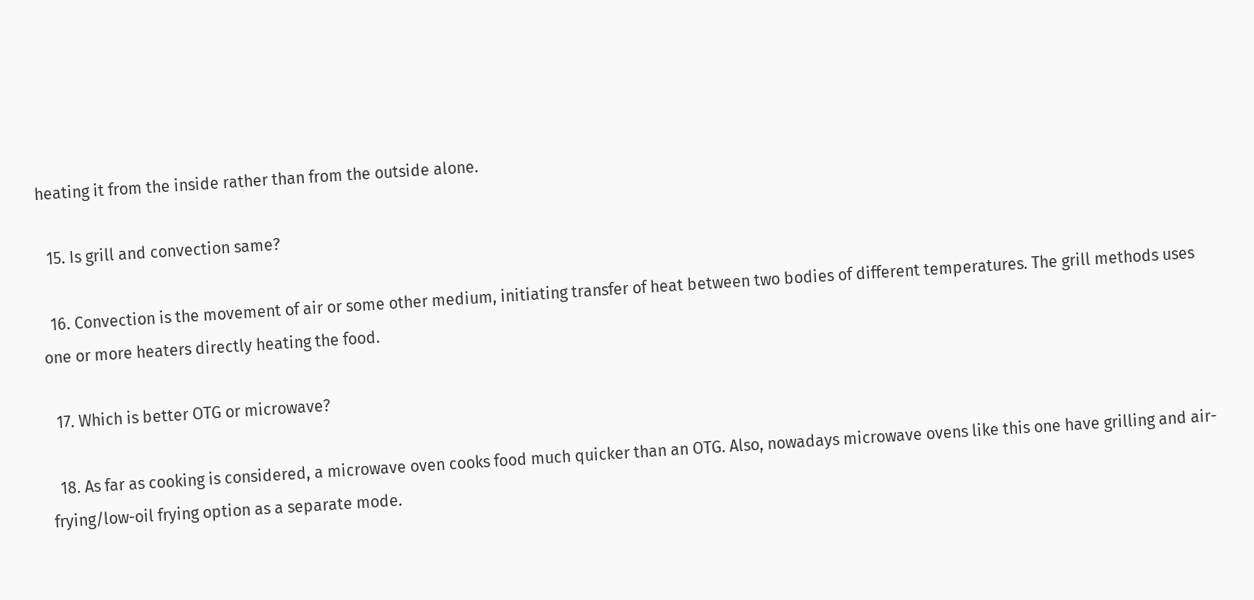heating it from the inside rather than from the outside alone.

  15. Is grill and convection same?

  16. Convection is the movement of air or some other medium, initiating transfer of heat between two bodies of different temperatures. The grill methods uses one or more heaters directly heating the food.

  17. Which is better OTG or microwave?

  18. As far as cooking is considered, a microwave oven cooks food much quicker than an OTG. Also, nowadays microwave ovens like this one have grilling and air-frying/low-oil frying option as a separate mode.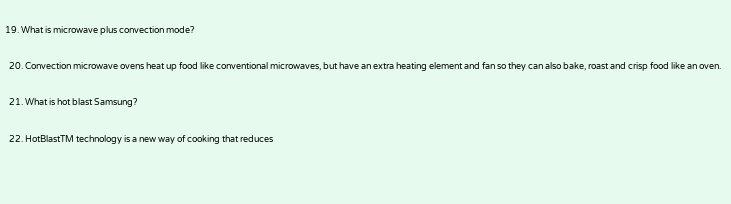19. What is microwave plus convection mode?

  20. Convection microwave ovens heat up food like conventional microwaves, but have an extra heating element and fan so they can also bake, roast and crisp food like an oven.

  21. What is hot blast Samsung?

  22. HotBlastTM technology is a new way of cooking that reduces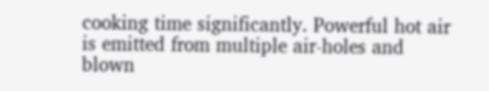cooking time significantly. Powerful hot air is emitted from multiple air-holes and blown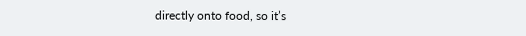directly onto food, so it’s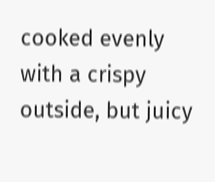cooked evenly with a crispy outside, but juicy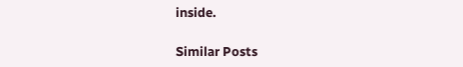inside.

Similar Posts